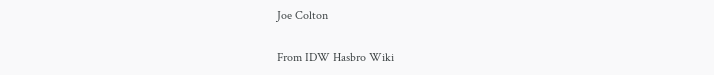Joe Colton

From IDW Hasbro Wiki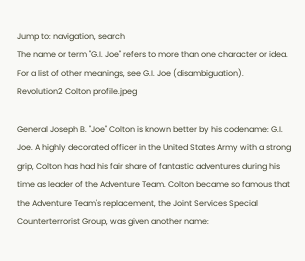Jump to: navigation, search
The name or term "G.I. Joe" refers to more than one character or idea. For a list of other meanings, see G.I. Joe (disambiguation).
Revolution2 Colton profile.jpeg

General Joseph B. "Joe" Colton is known better by his codename: G.I. Joe. A highly decorated officer in the United States Army with a strong grip, Colton has had his fair share of fantastic adventures during his time as leader of the Adventure Team. Colton became so famous that the Adventure Team's replacement, the Joint Services Special Counterterrorist Group, was given another name: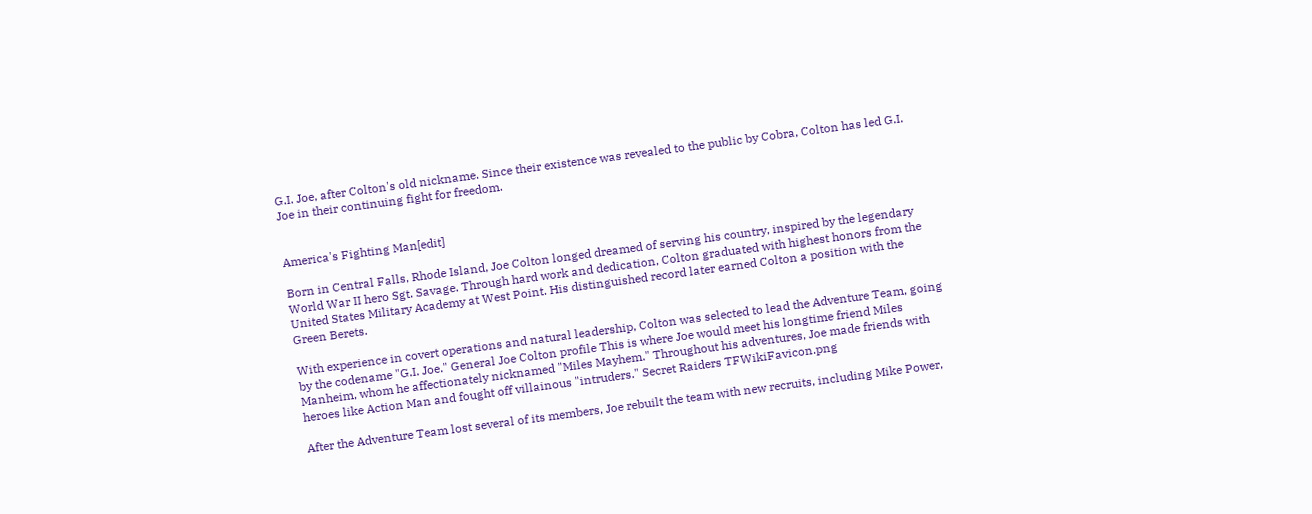G.I. Joe, after Colton's old nickname. Since their existence was revealed to the public by Cobra, Colton has led G.I. Joe in their continuing fight for freedom.


America's Fighting Man[edit]

Born in Central Falls, Rhode Island, Joe Colton longed dreamed of serving his country, inspired by the legendary World War II hero Sgt. Savage. Through hard work and dedication, Colton graduated with highest honors from the United States Military Academy at West Point. His distinguished record later earned Colton a position with the Green Berets.

With experience in covert operations and natural leadership, Colton was selected to lead the Adventure Team, going by the codename "G.I. Joe." General Joe Colton profile This is where Joe would meet his longtime friend Miles Manheim, whom he affectionately nicknamed "Miles Mayhem." Throughout his adventures, Joe made friends with heroes like Action Man and fought off villainous "intruders." Secret Raiders TFWikiFavicon.png

After the Adventure Team lost several of its members, Joe rebuilt the team with new recruits, including Mike Power,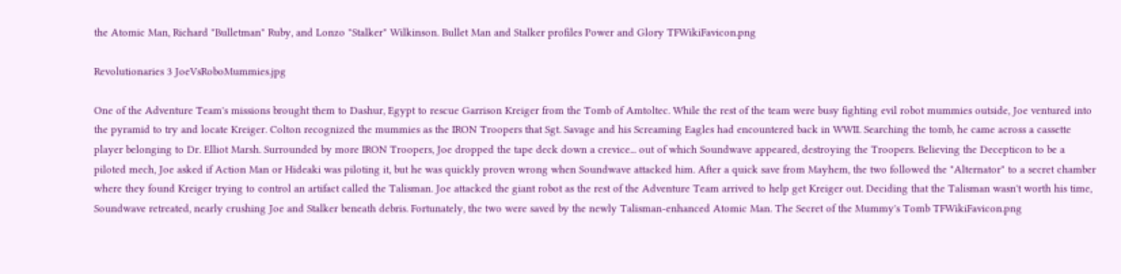the Atomic Man, Richard "Bulletman" Ruby, and Lonzo "Stalker" Wilkinson. Bullet Man and Stalker profiles Power and Glory TFWikiFavicon.png

Revolutionaries 3 JoeVsRoboMummies.jpg

One of the Adventure Team's missions brought them to Dashur, Egypt to rescue Garrison Kreiger from the Tomb of Amtoltec. While the rest of the team were busy fighting evil robot mummies outside, Joe ventured into the pyramid to try and locate Kreiger. Colton recognized the mummies as the IRON Troopers that Sgt. Savage and his Screaming Eagles had encountered back in WWII. Searching the tomb, he came across a cassette player belonging to Dr. Elliot Marsh. Surrounded by more IRON Troopers, Joe dropped the tape deck down a crevice... out of which Soundwave appeared, destroying the Troopers. Believing the Decepticon to be a piloted mech, Joe asked if Action Man or Hideaki was piloting it, but he was quickly proven wrong when Soundwave attacked him. After a quick save from Mayhem, the two followed the "Alternator" to a secret chamber where they found Kreiger trying to control an artifact called the Talisman. Joe attacked the giant robot as the rest of the Adventure Team arrived to help get Kreiger out. Deciding that the Talisman wasn't worth his time, Soundwave retreated, nearly crushing Joe and Stalker beneath debris. Fortunately, the two were saved by the newly Talisman-enhanced Atomic Man. The Secret of the Mummy's Tomb TFWikiFavicon.png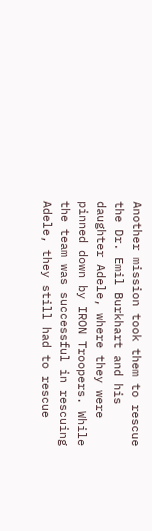Another mission took them to rescue the Dr. Emil Burkhart and his daughter Adele, where they were pinned down by IRON Troopers. While the team was successful in rescuing Adele, they still had to rescue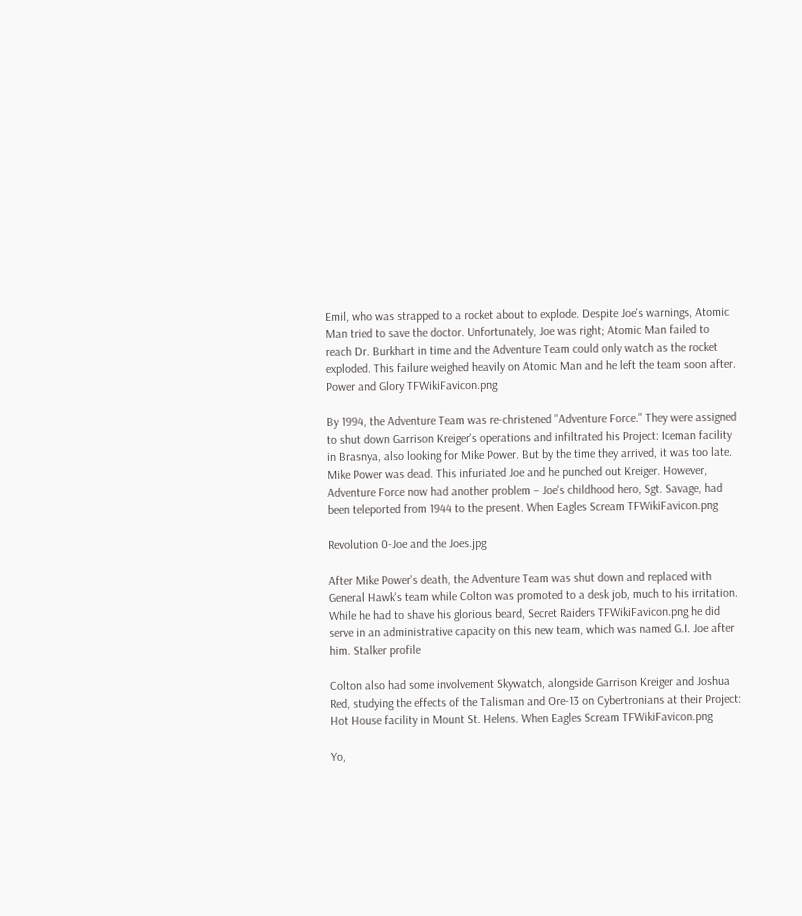Emil, who was strapped to a rocket about to explode. Despite Joe's warnings, Atomic Man tried to save the doctor. Unfortunately, Joe was right; Atomic Man failed to reach Dr. Burkhart in time and the Adventure Team could only watch as the rocket exploded. This failure weighed heavily on Atomic Man and he left the team soon after. Power and Glory TFWikiFavicon.png

By 1994, the Adventure Team was re-christened "Adventure Force." They were assigned to shut down Garrison Kreiger's operations and infiltrated his Project: Iceman facility in Brasnya, also looking for Mike Power. But by the time they arrived, it was too late. Mike Power was dead. This infuriated Joe and he punched out Kreiger. However, Adventure Force now had another problem – Joe's childhood hero, Sgt. Savage, had been teleported from 1944 to the present. When Eagles Scream TFWikiFavicon.png

Revolution 0-Joe and the Joes.jpg

After Mike Power's death, the Adventure Team was shut down and replaced with General Hawk's team while Colton was promoted to a desk job, much to his irritation. While he had to shave his glorious beard, Secret Raiders TFWikiFavicon.png he did serve in an administrative capacity on this new team, which was named G.I. Joe after him. Stalker profile

Colton also had some involvement Skywatch, alongside Garrison Kreiger and Joshua Red, studying the effects of the Talisman and Ore-13 on Cybertronians at their Project: Hot House facility in Mount St. Helens. When Eagles Scream TFWikiFavicon.png

Yo,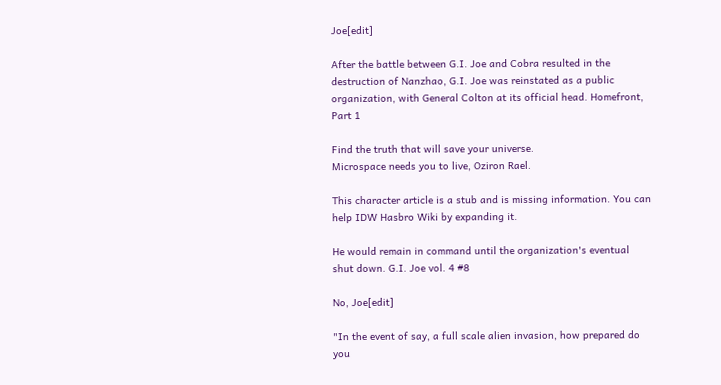Joe[edit]

After the battle between G.I. Joe and Cobra resulted in the destruction of Nanzhao, G.I. Joe was reinstated as a public organization, with General Colton at its official head. Homefront, Part 1

Find the truth that will save your universe.
Microspace needs you to live, Oziron Rael.

This character article is a stub and is missing information. You can help IDW Hasbro Wiki by expanding it.

He would remain in command until the organization's eventual shut down. G.I. Joe vol. 4 #8

No, Joe[edit]

"In the event of say, a full scale alien invasion, how prepared do you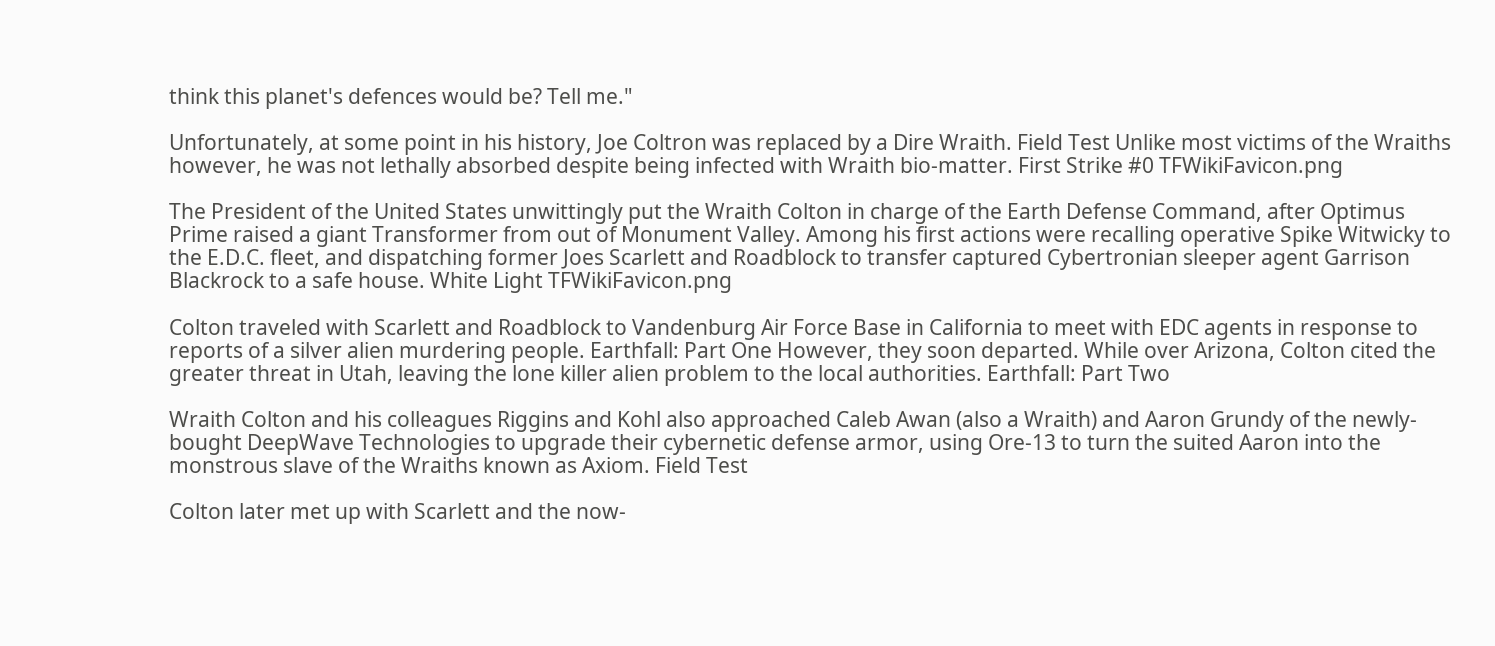think this planet's defences would be? Tell me."

Unfortunately, at some point in his history, Joe Coltron was replaced by a Dire Wraith. Field Test Unlike most victims of the Wraiths however, he was not lethally absorbed despite being infected with Wraith bio-matter. First Strike #0 TFWikiFavicon.png

The President of the United States unwittingly put the Wraith Colton in charge of the Earth Defense Command, after Optimus Prime raised a giant Transformer from out of Monument Valley. Among his first actions were recalling operative Spike Witwicky to the E.D.C. fleet, and dispatching former Joes Scarlett and Roadblock to transfer captured Cybertronian sleeper agent Garrison Blackrock to a safe house. White Light TFWikiFavicon.png

Colton traveled with Scarlett and Roadblock to Vandenburg Air Force Base in California to meet with EDC agents in response to reports of a silver alien murdering people. Earthfall: Part One However, they soon departed. While over Arizona, Colton cited the greater threat in Utah, leaving the lone killer alien problem to the local authorities. Earthfall: Part Two

Wraith Colton and his colleagues Riggins and Kohl also approached Caleb Awan (also a Wraith) and Aaron Grundy of the newly-bought DeepWave Technologies to upgrade their cybernetic defense armor, using Ore-13 to turn the suited Aaron into the monstrous slave of the Wraiths known as Axiom. Field Test

Colton later met up with Scarlett and the now-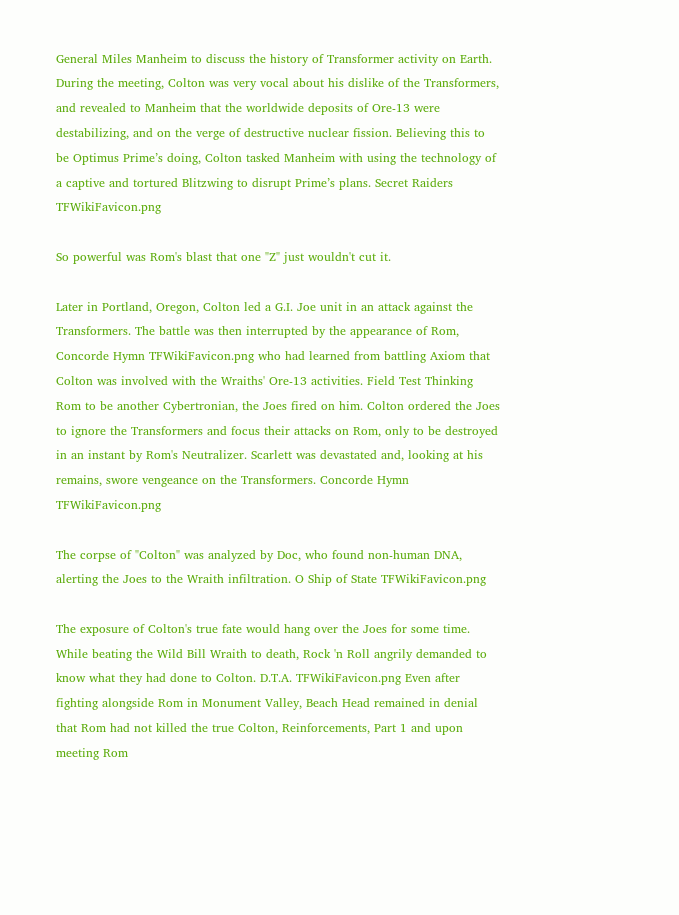General Miles Manheim to discuss the history of Transformer activity on Earth. During the meeting, Colton was very vocal about his dislike of the Transformers, and revealed to Manheim that the worldwide deposits of Ore-13 were destabilizing, and on the verge of destructive nuclear fission. Believing this to be Optimus Prime’s doing, Colton tasked Manheim with using the technology of a captive and tortured Blitzwing to disrupt Prime’s plans. Secret Raiders TFWikiFavicon.png

So powerful was Rom's blast that one "Z" just wouldn't cut it.

Later in Portland, Oregon, Colton led a G.I. Joe unit in an attack against the Transformers. The battle was then interrupted by the appearance of Rom, Concorde Hymn TFWikiFavicon.png who had learned from battling Axiom that Colton was involved with the Wraiths' Ore-13 activities. Field Test Thinking Rom to be another Cybertronian, the Joes fired on him. Colton ordered the Joes to ignore the Transformers and focus their attacks on Rom, only to be destroyed in an instant by Rom's Neutralizer. Scarlett was devastated and, looking at his remains, swore vengeance on the Transformers. Concorde Hymn TFWikiFavicon.png

The corpse of "Colton" was analyzed by Doc, who found non-human DNA, alerting the Joes to the Wraith infiltration. O Ship of State TFWikiFavicon.png

The exposure of Colton's true fate would hang over the Joes for some time. While beating the Wild Bill Wraith to death, Rock 'n Roll angrily demanded to know what they had done to Colton. D.T.A. TFWikiFavicon.png Even after fighting alongside Rom in Monument Valley, Beach Head remained in denial that Rom had not killed the true Colton, Reinforcements, Part 1 and upon meeting Rom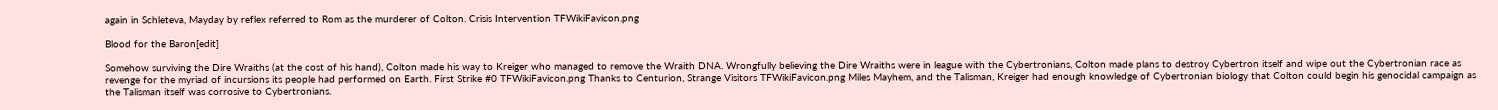again in Schleteva, Mayday by reflex referred to Rom as the murderer of Colton. Crisis Intervention TFWikiFavicon.png

Blood for the Baron[edit]

Somehow surviving the Dire Wraiths (at the cost of his hand), Colton made his way to Kreiger who managed to remove the Wraith DNA. Wrongfully believing the Dire Wraiths were in league with the Cybertronians, Colton made plans to destroy Cybertron itself and wipe out the Cybertronian race as revenge for the myriad of incursions its people had performed on Earth. First Strike #0 TFWikiFavicon.png Thanks to Centurion, Strange Visitors TFWikiFavicon.png Miles Mayhem, and the Talisman, Kreiger had enough knowledge of Cybertronian biology that Colton could begin his genocidal campaign as the Talisman itself was corrosive to Cybertronians.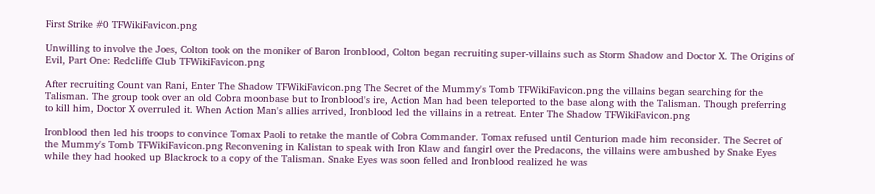First Strike #0 TFWikiFavicon.png

Unwilling to involve the Joes, Colton took on the moniker of Baron Ironblood, Colton began recruiting super-villains such as Storm Shadow and Doctor X. The Origins of Evil, Part One: Redcliffe Club TFWikiFavicon.png

After recruiting Count van Rani, Enter The Shadow TFWikiFavicon.png The Secret of the Mummy's Tomb TFWikiFavicon.png the villains began searching for the Talisman. The group took over an old Cobra moonbase but to Ironblood's ire, Action Man had been teleported to the base along with the Talisman. Though preferring to kill him, Doctor X overruled it. When Action Man's allies arrived, Ironblood led the villains in a retreat. Enter The Shadow TFWikiFavicon.png

Ironblood then led his troops to convince Tomax Paoli to retake the mantle of Cobra Commander. Tomax refused until Centurion made him reconsider. The Secret of the Mummy's Tomb TFWikiFavicon.png Reconvening in Kalistan to speak with Iron Klaw and fangirl over the Predacons, the villains were ambushed by Snake Eyes while they had hooked up Blackrock to a copy of the Talisman. Snake Eyes was soon felled and Ironblood realized he was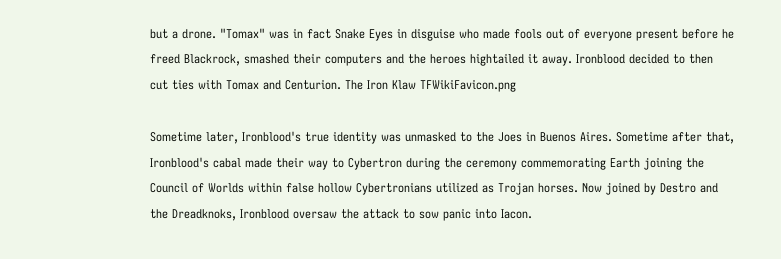but a drone. "Tomax" was in fact Snake Eyes in disguise who made fools out of everyone present before he freed Blackrock, smashed their computers and the heroes hightailed it away. Ironblood decided to then cut ties with Tomax and Centurion. The Iron Klaw TFWikiFavicon.png

Sometime later, Ironblood's true identity was unmasked to the Joes in Buenos Aires. Sometime after that, Ironblood's cabal made their way to Cybertron during the ceremony commemorating Earth joining the Council of Worlds within false hollow Cybertronians utilized as Trojan horses. Now joined by Destro and the Dreadknoks, Ironblood oversaw the attack to sow panic into Iacon.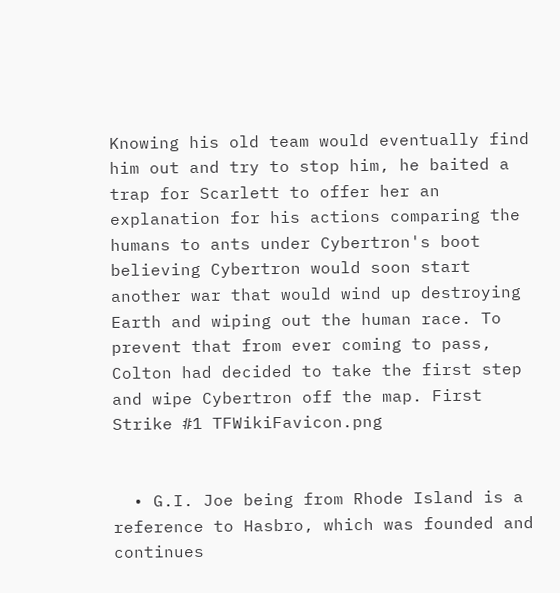Knowing his old team would eventually find him out and try to stop him, he baited a trap for Scarlett to offer her an explanation for his actions comparing the humans to ants under Cybertron's boot believing Cybertron would soon start another war that would wind up destroying Earth and wiping out the human race. To prevent that from ever coming to pass, Colton had decided to take the first step and wipe Cybertron off the map. First Strike #1 TFWikiFavicon.png


  • G.I. Joe being from Rhode Island is a reference to Hasbro, which was founded and continues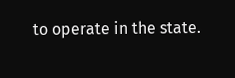to operate in the state.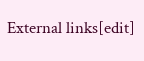External links[edit]